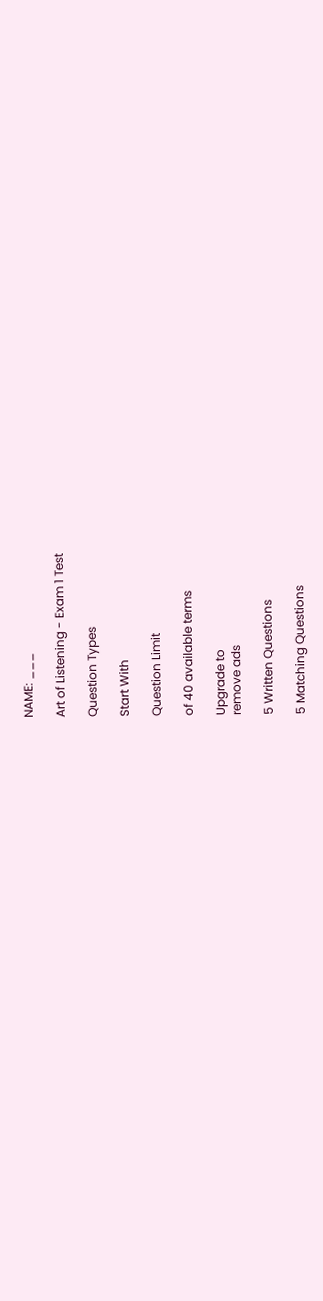NAME: ___

Art of Listening - Exam 1 Test

Question Types

Start With

Question Limit

of 40 available terms

Upgrade to
remove ads

5 Written Questions

5 Matching Questions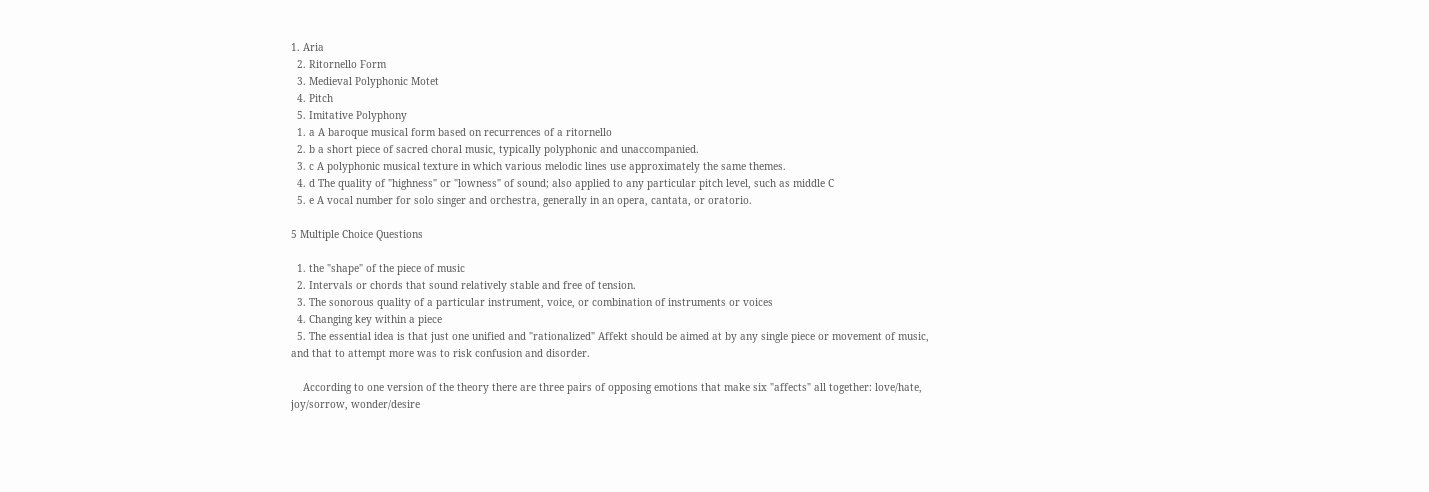1. Aria
  2. Ritornello Form
  3. Medieval Polyphonic Motet
  4. Pitch
  5. Imitative Polyphony
  1. a A baroque musical form based on recurrences of a ritornello
  2. b a short piece of sacred choral music, typically polyphonic and unaccompanied.
  3. c A polyphonic musical texture in which various melodic lines use approximately the same themes.
  4. d The quality of "highness" or "lowness" of sound; also applied to any particular pitch level, such as middle C
  5. e A vocal number for solo singer and orchestra, generally in an opera, cantata, or oratorio.

5 Multiple Choice Questions

  1. the "shape" of the piece of music
  2. Intervals or chords that sound relatively stable and free of tension.
  3. The sonorous quality of a particular instrument, voice, or combination of instruments or voices
  4. Changing key within a piece
  5. The essential idea is that just one unified and "rationalized" Affekt should be aimed at by any single piece or movement of music, and that to attempt more was to risk confusion and disorder.

    According to one version of the theory there are three pairs of opposing emotions that make six "affects" all together: love/hate, joy/sorrow, wonder/desire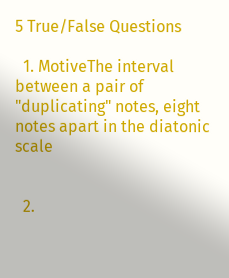5 True/False Questions

  1. MotiveThe interval between a pair of "duplicating" notes, eight notes apart in the diatonic scale


  2.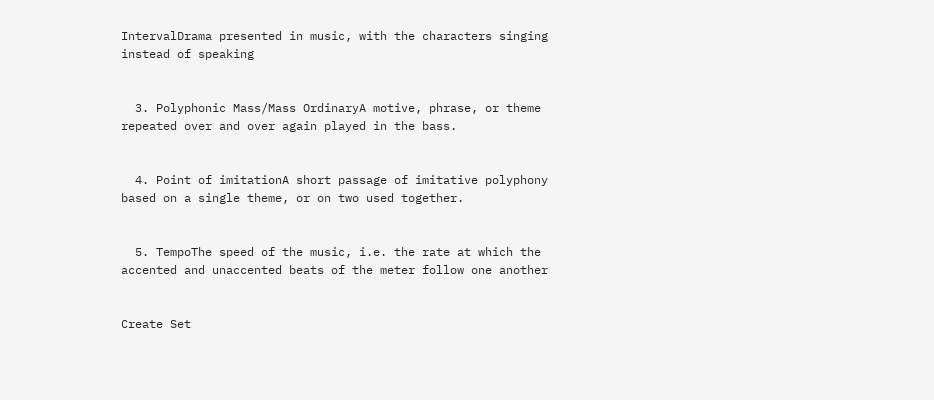IntervalDrama presented in music, with the characters singing instead of speaking


  3. Polyphonic Mass/Mass OrdinaryA motive, phrase, or theme repeated over and over again played in the bass.


  4. Point of imitationA short passage of imitative polyphony based on a single theme, or on two used together.


  5. TempoThe speed of the music, i.e. the rate at which the accented and unaccented beats of the meter follow one another


Create Set